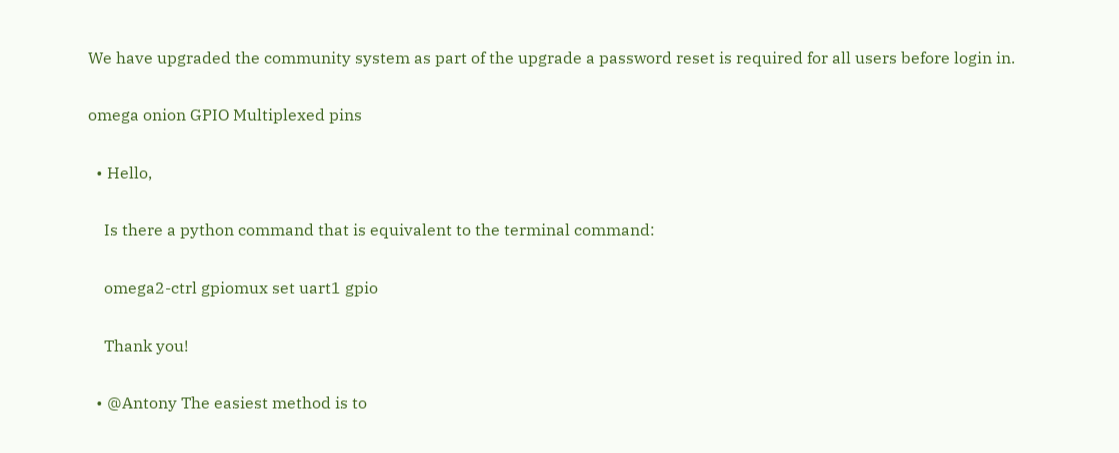We have upgraded the community system as part of the upgrade a password reset is required for all users before login in.

omega onion GPIO Multiplexed pins

  • Hello,

    Is there a python command that is equivalent to the terminal command:

    omega2-ctrl gpiomux set uart1 gpio

    Thank you!

  • @Antony The easiest method is to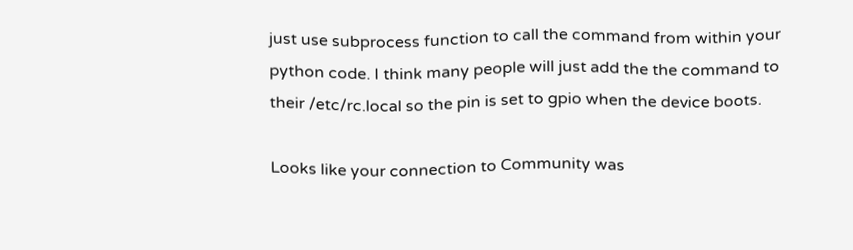just use subprocess function to call the command from within your python code. I think many people will just add the the command to their /etc/rc.local so the pin is set to gpio when the device boots.

Looks like your connection to Community was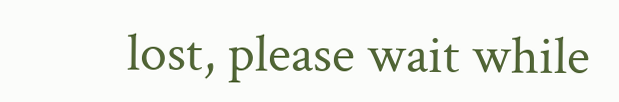lost, please wait while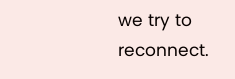we try to reconnect.